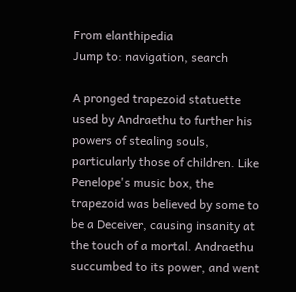From elanthipedia
Jump to: navigation, search

A pronged trapezoid statuette used by Andraethu to further his powers of stealing souls, particularly those of children. Like Penelope's music box, the trapezoid was believed by some to be a Deceiver, causing insanity at the touch of a mortal. Andraethu succumbed to its power, and went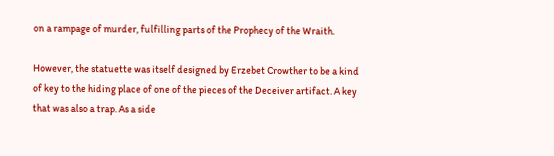on a rampage of murder, fulfilling parts of the Prophecy of the Wraith.

However, the statuette was itself designed by Erzebet Crowther to be a kind of key to the hiding place of one of the pieces of the Deceiver artifact. A key that was also a trap. As a side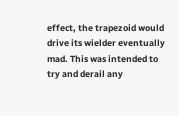effect, the trapezoid would drive its wielder eventually mad. This was intended to try and derail any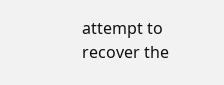attempt to recover the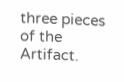three pieces of the Artifact.